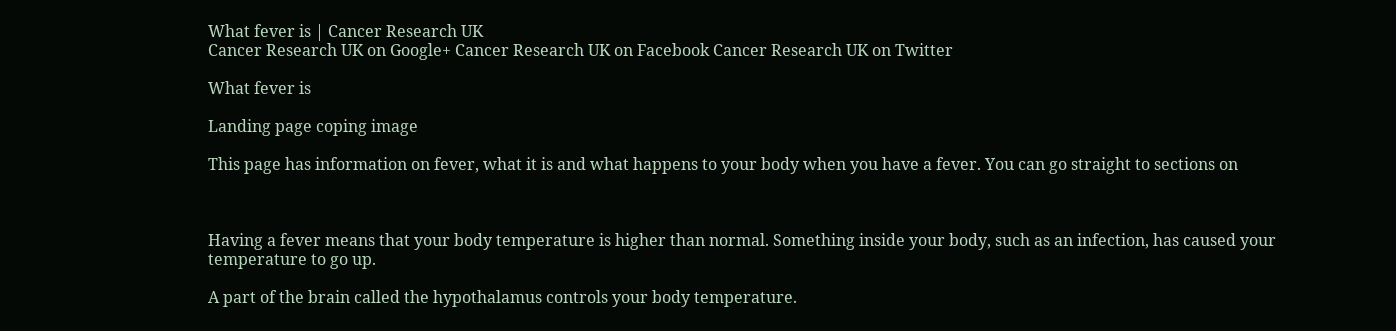What fever is | Cancer Research UK
Cancer Research UK on Google+ Cancer Research UK on Facebook Cancer Research UK on Twitter

What fever is

Landing page coping image

This page has information on fever, what it is and what happens to your body when you have a fever. You can go straight to sections on



Having a fever means that your body temperature is higher than normal. Something inside your body, such as an infection, has caused your temperature to go up.

A part of the brain called the hypothalamus controls your body temperature.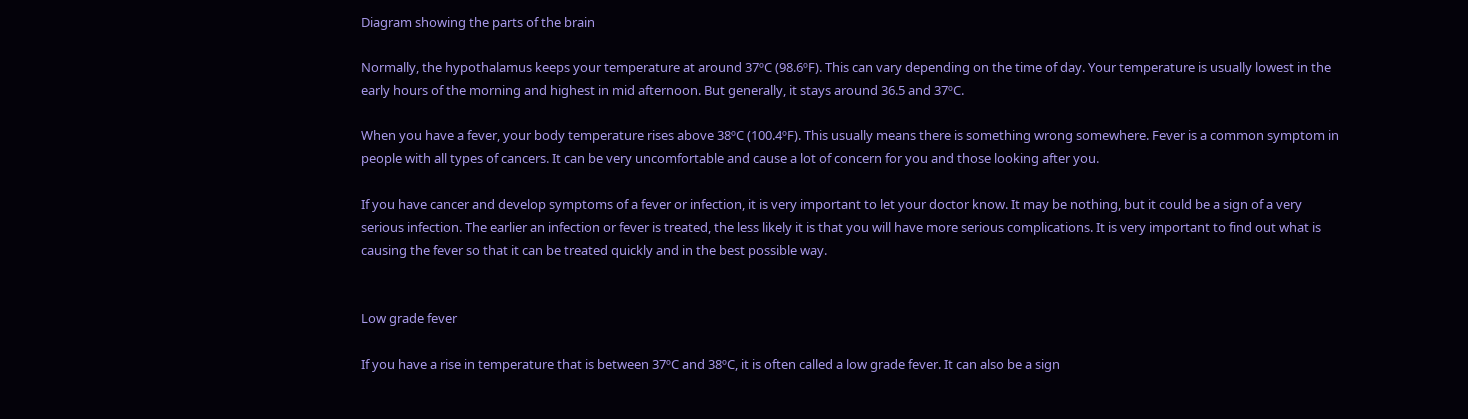Diagram showing the parts of the brain

Normally, the hypothalamus keeps your temperature at around 37ºC (98.6ºF). This can vary depending on the time of day. Your temperature is usually lowest in the early hours of the morning and highest in mid afternoon. But generally, it stays around 36.5 and 37ºC.

When you have a fever, your body temperature rises above 38ºC (100.4ºF). This usually means there is something wrong somewhere. Fever is a common symptom in people with all types of cancers. It can be very uncomfortable and cause a lot of concern for you and those looking after you.

If you have cancer and develop symptoms of a fever or infection, it is very important to let your doctor know. It may be nothing, but it could be a sign of a very serious infection. The earlier an infection or fever is treated, the less likely it is that you will have more serious complications. It is very important to find out what is causing the fever so that it can be treated quickly and in the best possible way.


Low grade fever

If you have a rise in temperature that is between 37ºC and 38ºC, it is often called a low grade fever. It can also be a sign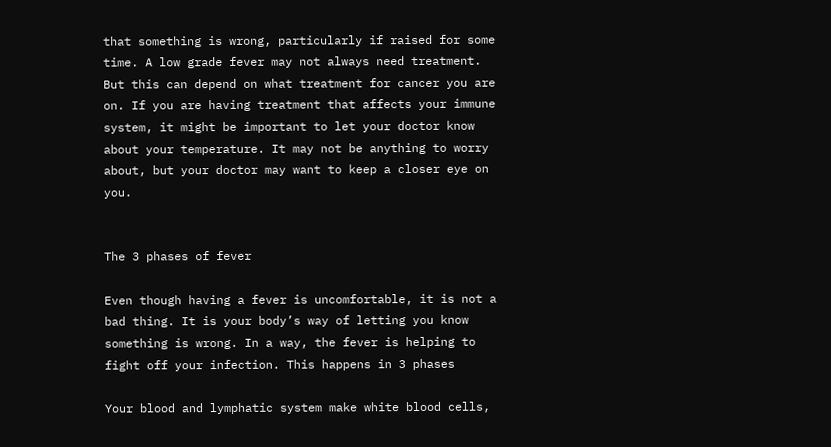that something is wrong, particularly if raised for some time. A low grade fever may not always need treatment. But this can depend on what treatment for cancer you are on. If you are having treatment that affects your immune system, it might be important to let your doctor know about your temperature. It may not be anything to worry about, but your doctor may want to keep a closer eye on you.


The 3 phases of fever

Even though having a fever is uncomfortable, it is not a bad thing. It is your body’s way of letting you know something is wrong. In a way, the fever is helping to fight off your infection. This happens in 3 phases

Your blood and lymphatic system make white blood cells,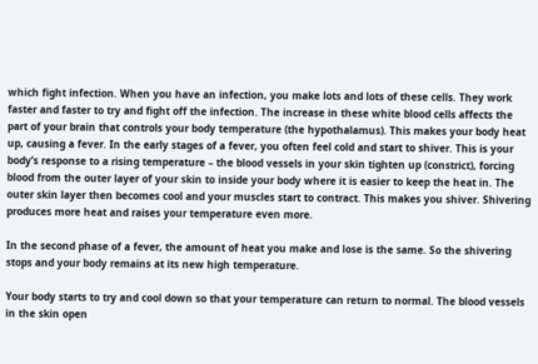which fight infection. When you have an infection, you make lots and lots of these cells. They work faster and faster to try and fight off the infection. The increase in these white blood cells affects the part of your brain that controls your body temperature (the hypothalamus). This makes your body heat up, causing a fever. In the early stages of a fever, you often feel cold and start to shiver. This is your body’s response to a rising temperature – the blood vessels in your skin tighten up (constrict), forcing blood from the outer layer of your skin to inside your body where it is easier to keep the heat in. The outer skin layer then becomes cool and your muscles start to contract. This makes you shiver. Shivering produces more heat and raises your temperature even more.

In the second phase of a fever, the amount of heat you make and lose is the same. So the shivering stops and your body remains at its new high temperature.

Your body starts to try and cool down so that your temperature can return to normal. The blood vessels in the skin open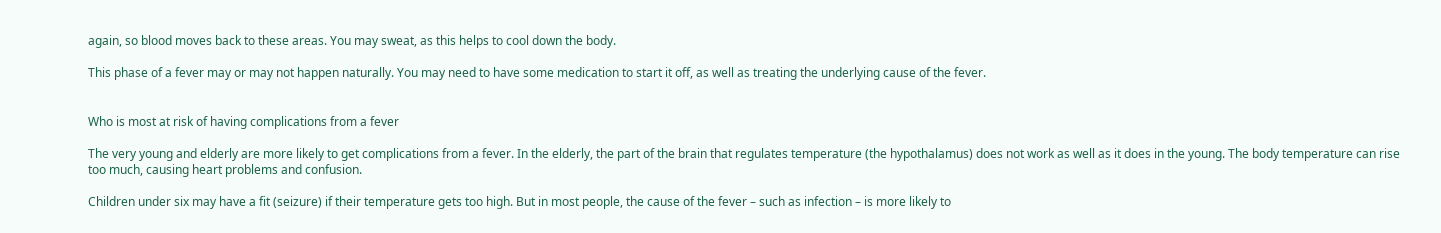again, so blood moves back to these areas. You may sweat, as this helps to cool down the body.

This phase of a fever may or may not happen naturally. You may need to have some medication to start it off, as well as treating the underlying cause of the fever.


Who is most at risk of having complications from a fever

The very young and elderly are more likely to get complications from a fever. In the elderly, the part of the brain that regulates temperature (the hypothalamus) does not work as well as it does in the young. The body temperature can rise too much, causing heart problems and confusion.

Children under six may have a fit (seizure) if their temperature gets too high. But in most people, the cause of the fever – such as infection – is more likely to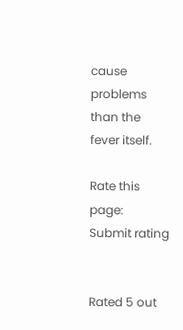cause problems than the fever itself.

Rate this page:
Submit rating


Rated 5 out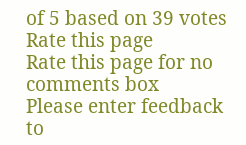of 5 based on 39 votes
Rate this page
Rate this page for no comments box
Please enter feedback to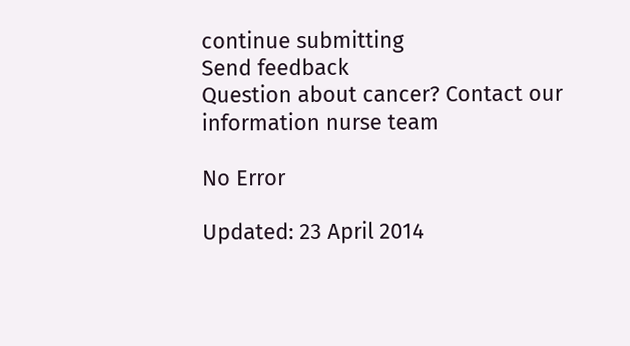continue submitting
Send feedback
Question about cancer? Contact our information nurse team

No Error

Updated: 23 April 2014